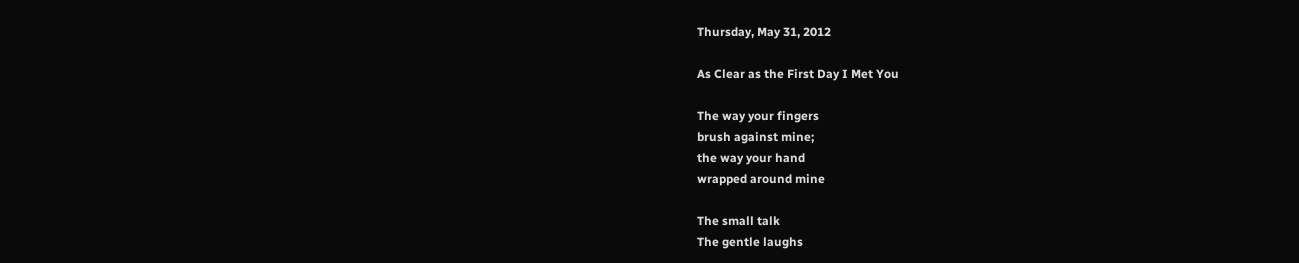Thursday, May 31, 2012

As Clear as the First Day I Met You

The way your fingers
brush against mine;
the way your hand
wrapped around mine

The small talk
The gentle laughs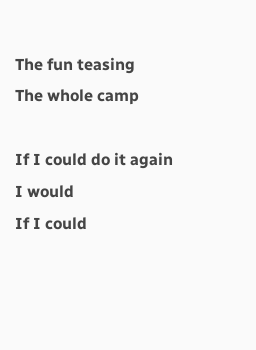The fun teasing
The whole camp

If I could do it again
I would
If I could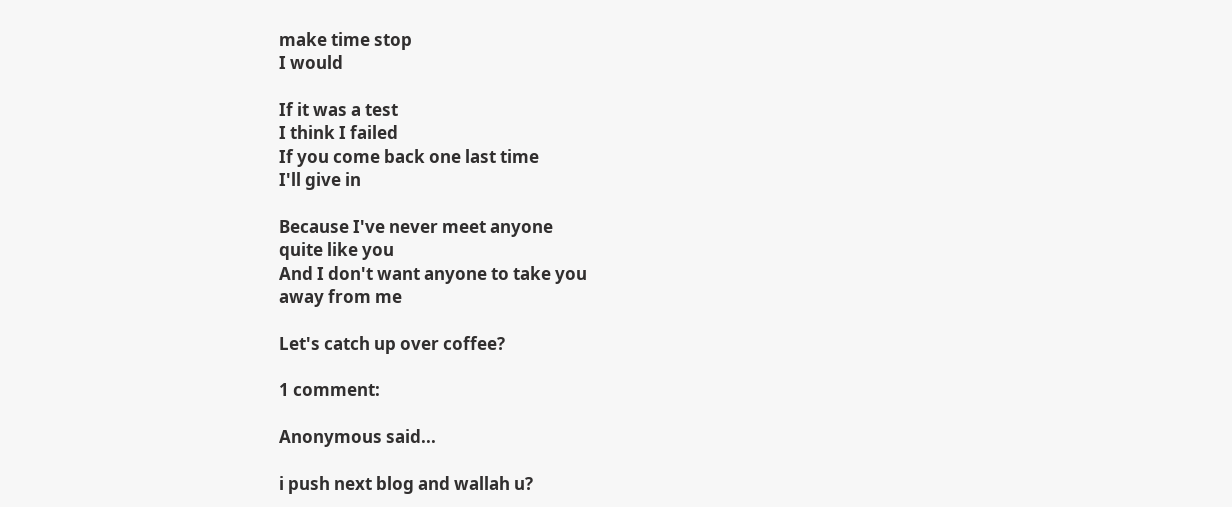make time stop
I would

If it was a test
I think I failed
If you come back one last time
I'll give in

Because I've never meet anyone
quite like you
And I don't want anyone to take you
away from me

Let's catch up over coffee?

1 comment:

Anonymous said...

i push next blog and wallah u?